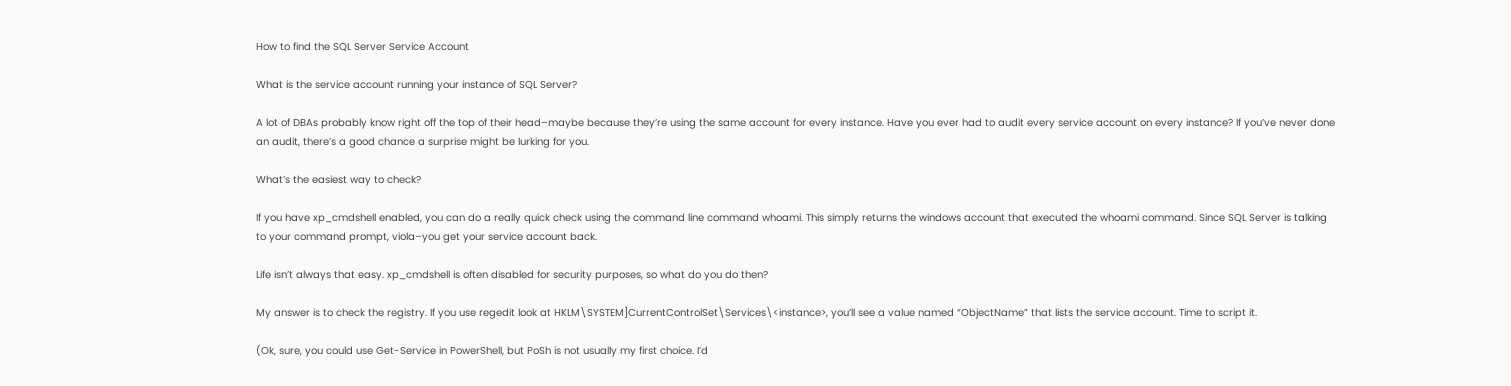How to find the SQL Server Service Account

What is the service account running your instance of SQL Server?

A lot of DBAs probably know right off the top of their head–maybe because they’re using the same account for every instance. Have you ever had to audit every service account on every instance? If you’ve never done an audit, there’s a good chance a surprise might be lurking for you.

What’s the easiest way to check?

If you have xp_cmdshell enabled, you can do a really quick check using the command line command whoami. This simply returns the windows account that executed the whoami command. Since SQL Server is talking to your command prompt, viola–you get your service account back.

Life isn’t always that easy. xp_cmdshell is often disabled for security purposes, so what do you do then?

My answer is to check the registry. If you use regedit look at HKLM\SYSTEM]CurrentControlSet\Services\<instance>, you’ll see a value named “ObjectName” that lists the service account. Time to script it.

(Ok, sure, you could use Get-Service in PowerShell, but PoSh is not usually my first choice. I’d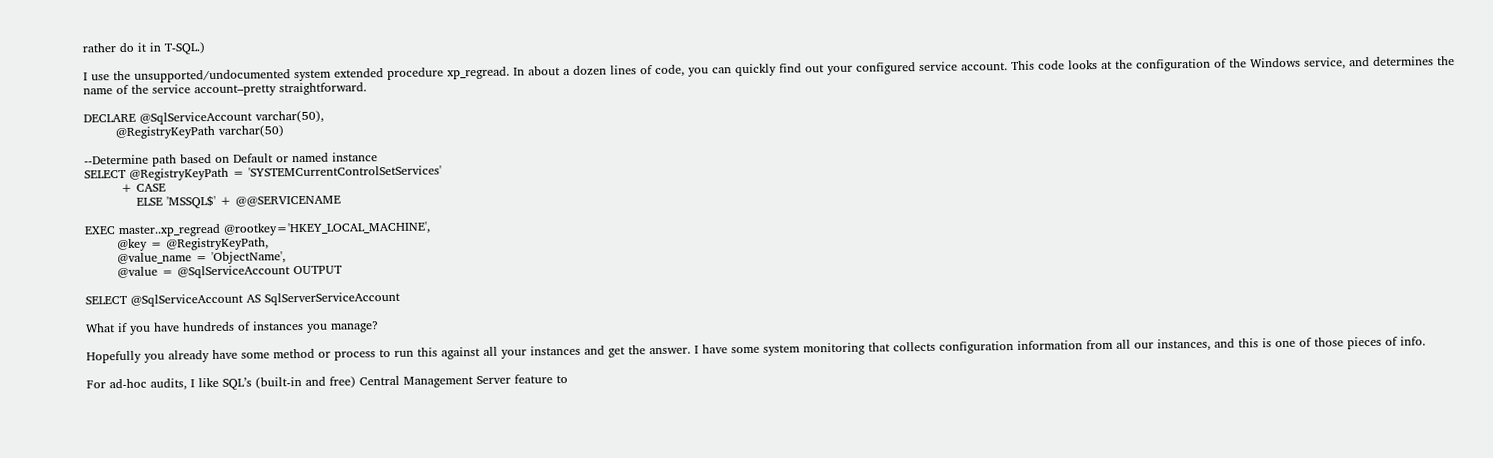rather do it in T-SQL.)

I use the unsupported/undocumented system extended procedure xp_regread. In about a dozen lines of code, you can quickly find out your configured service account. This code looks at the configuration of the Windows service, and determines the name of the service account–pretty straightforward.

DECLARE @SqlServiceAccount varchar(50),
        @RegistryKeyPath varchar(50)

--Determine path based on Default or named instance
SELECT @RegistryKeyPath = 'SYSTEMCurrentControlSetServices'
         + CASE
             ELSE 'MSSQL$' + @@SERVICENAME

EXEC master..xp_regread @rootkey='HKEY_LOCAL_MACHINE',
        @key = @RegistryKeyPath,
        @value_name = 'ObjectName',
        @value = @SqlServiceAccount OUTPUT

SELECT @SqlServiceAccount AS SqlServerServiceAccount

What if you have hundreds of instances you manage?

Hopefully you already have some method or process to run this against all your instances and get the answer. I have some system monitoring that collects configuration information from all our instances, and this is one of those pieces of info.

For ad-hoc audits, I like SQL’s (built-in and free) Central Management Server feature to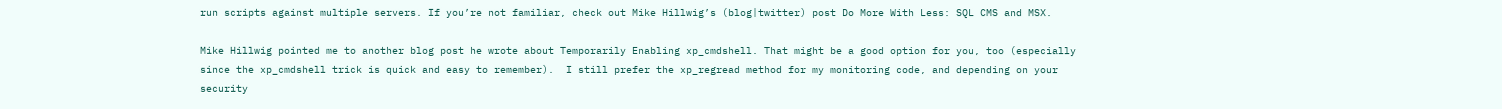run scripts against multiple servers. If you’re not familiar, check out Mike Hillwig’s (blog|twitter) post Do More With Less: SQL CMS and MSX.

Mike Hillwig pointed me to another blog post he wrote about Temporarily Enabling xp_cmdshell. That might be a good option for you, too (especially since the xp_cmdshell trick is quick and easy to remember).  I still prefer the xp_regread method for my monitoring code, and depending on your security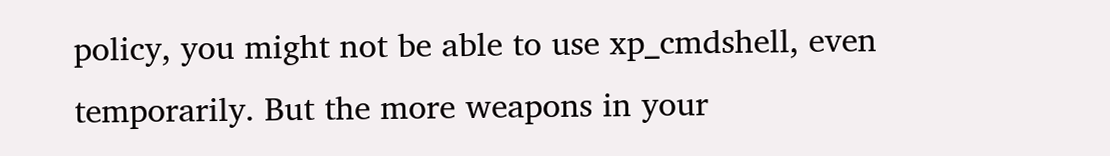policy, you might not be able to use xp_cmdshell, even temporarily. But the more weapons in your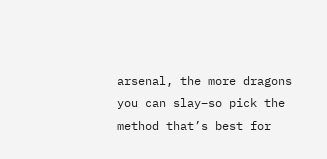arsenal, the more dragons you can slay–so pick the method that’s best for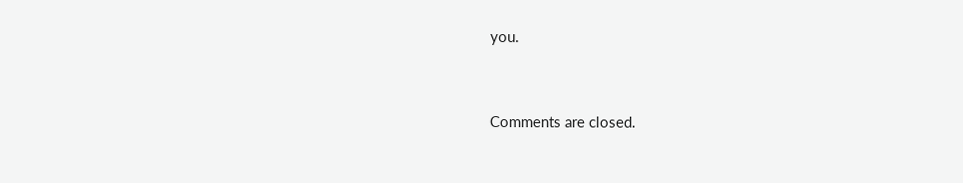you.


Comments are closed.